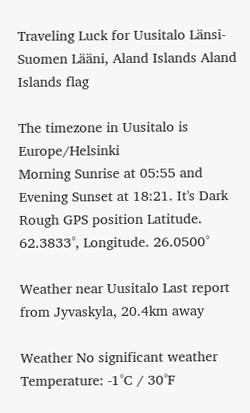Traveling Luck for Uusitalo Länsi-Suomen Lääni, Aland Islands Aland Islands flag

The timezone in Uusitalo is Europe/Helsinki
Morning Sunrise at 05:55 and Evening Sunset at 18:21. It's Dark
Rough GPS position Latitude. 62.3833°, Longitude. 26.0500°

Weather near Uusitalo Last report from Jyvaskyla, 20.4km away

Weather No significant weather Temperature: -1°C / 30°F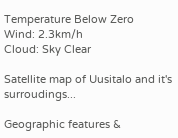Temperature Below Zero
Wind: 2.3km/h
Cloud: Sky Clear

Satellite map of Uusitalo and it's surroudings...

Geographic features &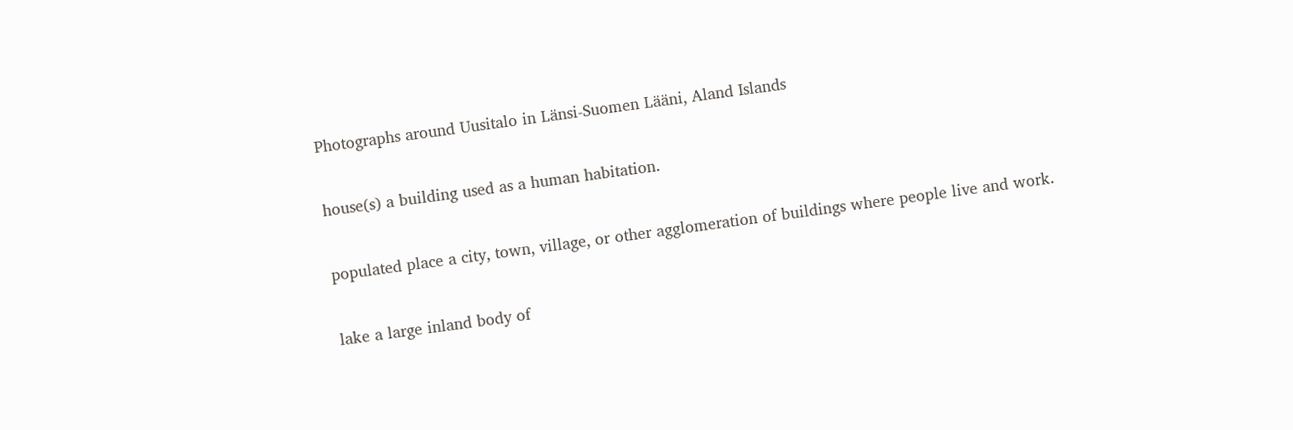Photographs around Uusitalo in Länsi-Suomen Lääni, Aland Islands

house(s) a building used as a human habitation.

populated place a city, town, village, or other agglomeration of buildings where people live and work.

lake a large inland body of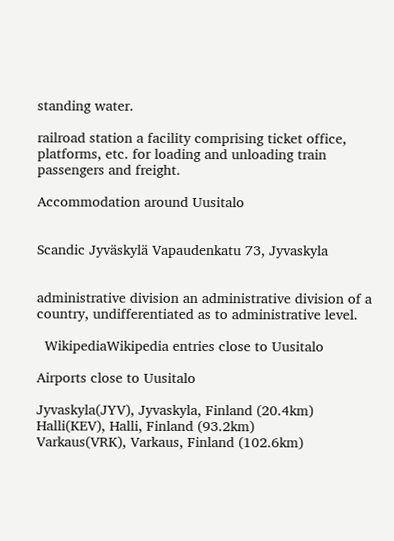standing water.

railroad station a facility comprising ticket office, platforms, etc. for loading and unloading train passengers and freight.

Accommodation around Uusitalo


Scandic Jyväskylä Vapaudenkatu 73, Jyvaskyla


administrative division an administrative division of a country, undifferentiated as to administrative level.

  WikipediaWikipedia entries close to Uusitalo

Airports close to Uusitalo

Jyvaskyla(JYV), Jyvaskyla, Finland (20.4km)
Halli(KEV), Halli, Finland (93.2km)
Varkaus(VRK), Varkaus, Finland (102.6km)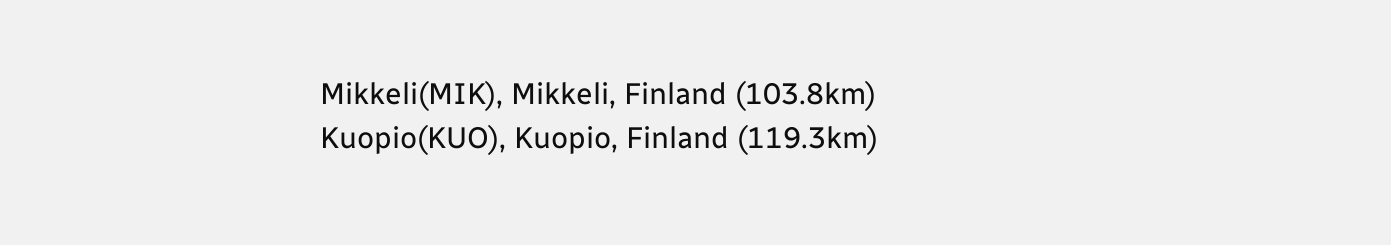Mikkeli(MIK), Mikkeli, Finland (103.8km)
Kuopio(KUO), Kuopio, Finland (119.3km)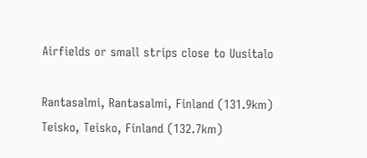Airfields or small strips close to Uusitalo

Rantasalmi, Rantasalmi, Finland (131.9km)
Teisko, Teisko, Finland (132.7km)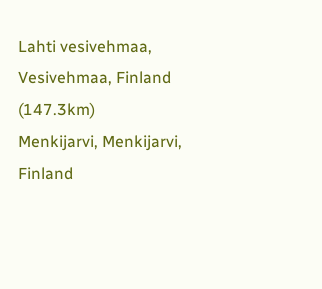Lahti vesivehmaa, Vesivehmaa, Finland (147.3km)
Menkijarvi, Menkijarvi, Finland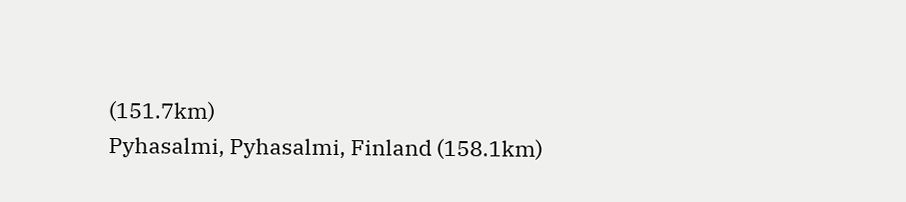(151.7km)
Pyhasalmi, Pyhasalmi, Finland (158.1km)